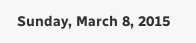Sunday, March 8, 2015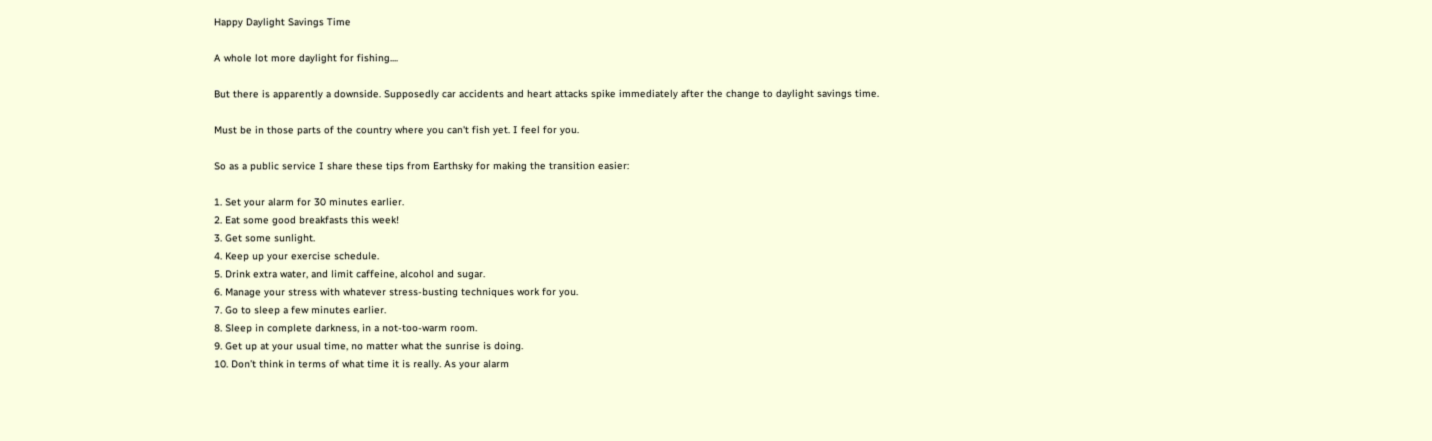Happy Daylight Savings Time

A whole lot more daylight for fishing....

But there is apparently a downside. Supposedly car accidents and heart attacks spike immediately after the change to daylight savings time.

Must be in those parts of the country where you can't fish yet. I feel for you.

So as a public service I share these tips from Earthsky for making the transition easier:

1. Set your alarm for 30 minutes earlier.
2. Eat some good breakfasts this week!
3. Get some sunlight.
4. Keep up your exercise schedule.
5. Drink extra water, and limit caffeine, alcohol and sugar.
6. Manage your stress with whatever stress-busting techniques work for you.
7. Go to sleep a few minutes earlier.
8. Sleep in complete darkness, in a not-too-warm room.
9. Get up at your usual time, no matter what the sunrise is doing.
10. Don’t think in terms of what time it is really. As your alarm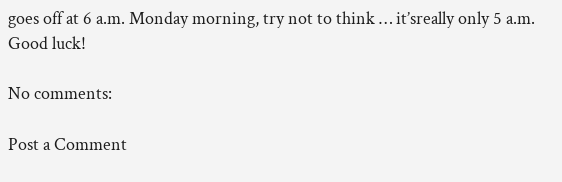goes off at 6 a.m. Monday morning, try not to think … it’sreally only 5 a.m. Good luck!

No comments:

Post a Comment